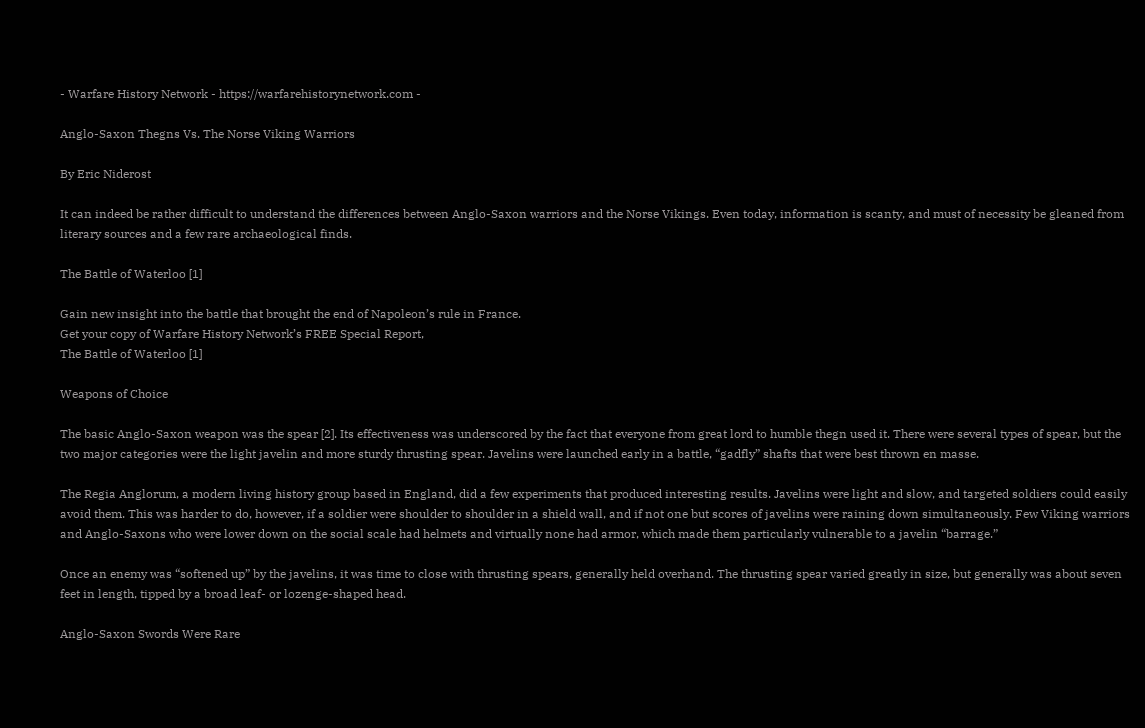- Warfare History Network - https://warfarehistorynetwork.com -

Anglo-Saxon Thegns Vs. The Norse Viking Warriors

By Eric Niderost

It can indeed be rather difficult to understand the differences between Anglo-Saxon warriors and the Norse Vikings. Even today, information is scanty, and must of necessity be gleaned from literary sources and a few rare archaeological finds.

The Battle of Waterloo [1]

Gain new insight into the battle that brought the end of Napoleon’s rule in France.
Get your copy of Warfare History Network’s FREE Special Report,
The Battle of Waterloo [1]

Weapons of Choice

The basic Anglo-Saxon weapon was the spear [2]. Its effectiveness was underscored by the fact that everyone from great lord to humble thegn used it. There were several types of spear, but the two major categories were the light javelin and more sturdy thrusting spear. Javelins were launched early in a battle, “gadfly” shafts that were best thrown en masse.

The Regia Anglorum, a modern living history group based in England, did a few experiments that produced interesting results. Javelins were light and slow, and targeted soldiers could easily avoid them. This was harder to do, however, if a soldier were shoulder to shoulder in a shield wall, and if not one but scores of javelins were raining down simultaneously. Few Viking warriors and Anglo-Saxons who were lower down on the social scale had helmets and virtually none had armor, which made them particularly vulnerable to a javelin “barrage.”

Once an enemy was “softened up” by the javelins, it was time to close with thrusting spears, generally held overhand. The thrusting spear varied greatly in size, but generally was about seven feet in length, tipped by a broad leaf- or lozenge-shaped head.

Anglo-Saxon Swords Were Rare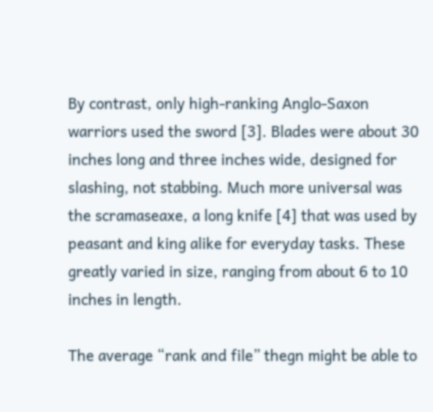By contrast, only high-ranking Anglo-Saxon warriors used the sword [3]. Blades were about 30 inches long and three inches wide, designed for slashing, not stabbing. Much more universal was the scramaseaxe, a long knife [4] that was used by peasant and king alike for everyday tasks. These greatly varied in size, ranging from about 6 to 10 inches in length.

The average “rank and file” thegn might be able to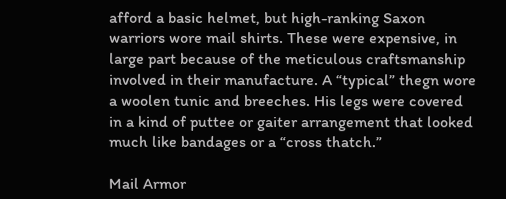afford a basic helmet, but high-ranking Saxon warriors wore mail shirts. These were expensive, in large part because of the meticulous craftsmanship involved in their manufacture. A “typical” thegn wore a woolen tunic and breeches. His legs were covered in a kind of puttee or gaiter arrangement that looked much like bandages or a “cross thatch.”

Mail Armor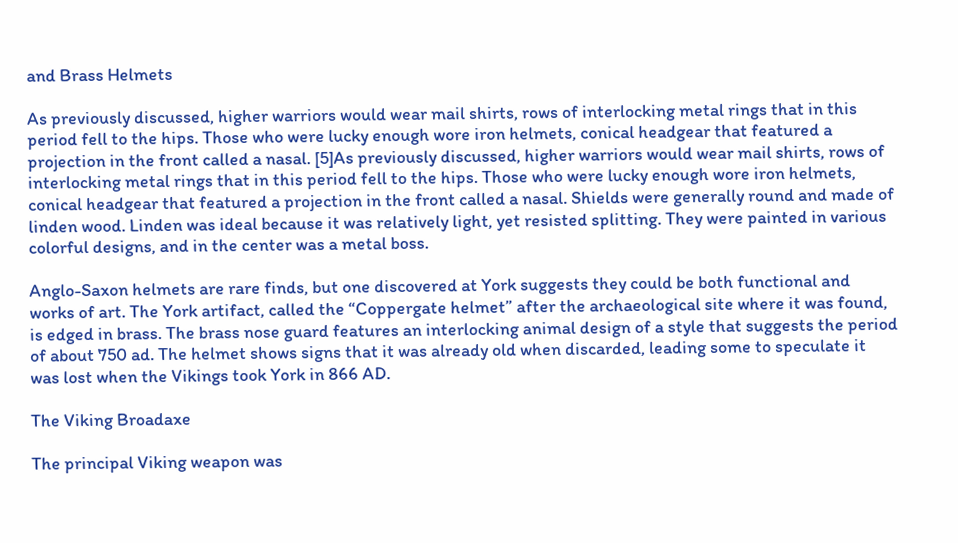and Brass Helmets

As previously discussed, higher warriors would wear mail shirts, rows of interlocking metal rings that in this period fell to the hips. Those who were lucky enough wore iron helmets, conical headgear that featured a projection in the front called a nasal. [5]As previously discussed, higher warriors would wear mail shirts, rows of interlocking metal rings that in this period fell to the hips. Those who were lucky enough wore iron helmets, conical headgear that featured a projection in the front called a nasal. Shields were generally round and made of linden wood. Linden was ideal because it was relatively light, yet resisted splitting. They were painted in various colorful designs, and in the center was a metal boss.

Anglo-Saxon helmets are rare finds, but one discovered at York suggests they could be both functional and works of art. The York artifact, called the “Coppergate helmet” after the archaeological site where it was found, is edged in brass. The brass nose guard features an interlocking animal design of a style that suggests the period of about 750 ad. The helmet shows signs that it was already old when discarded, leading some to speculate it was lost when the Vikings took York in 866 AD.

The Viking Broadaxe

The principal Viking weapon was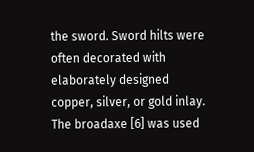the sword. Sword hilts were often decorated with elaborately designed copper, silver, or gold inlay. The broadaxe [6] was used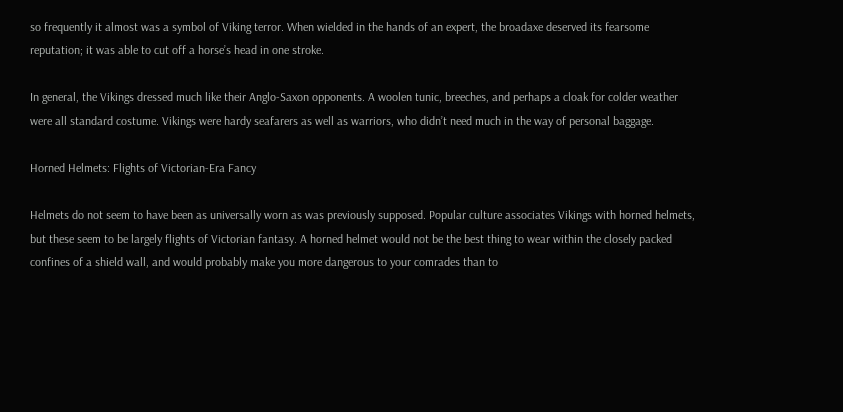so frequently it almost was a symbol of Viking terror. When wielded in the hands of an expert, the broadaxe deserved its fearsome reputation; it was able to cut off a horse’s head in one stroke.

In general, the Vikings dressed much like their Anglo-Saxon opponents. A woolen tunic, breeches, and perhaps a cloak for colder weather were all standard costume. Vikings were hardy seafarers as well as warriors, who didn’t need much in the way of personal baggage.

Horned Helmets: Flights of Victorian-Era Fancy

Helmets do not seem to have been as universally worn as was previously supposed. Popular culture associates Vikings with horned helmets, but these seem to be largely flights of Victorian fantasy. A horned helmet would not be the best thing to wear within the closely packed confines of a shield wall, and would probably make you more dangerous to your comrades than to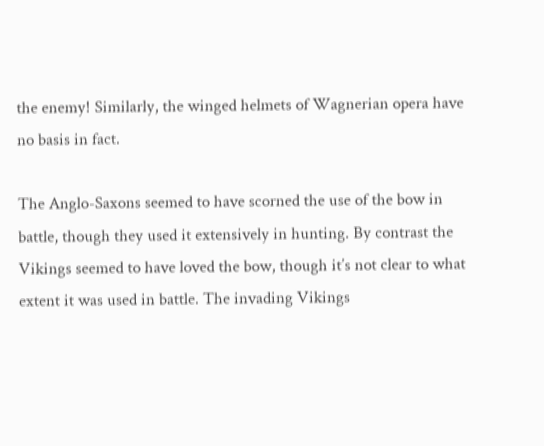the enemy! Similarly, the winged helmets of Wagnerian opera have no basis in fact.

The Anglo-Saxons seemed to have scorned the use of the bow in battle, though they used it extensively in hunting. By contrast the Vikings seemed to have loved the bow, though it’s not clear to what extent it was used in battle. The invading Vikings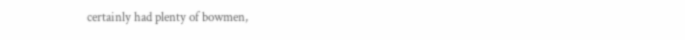certainly had plenty of bowmen,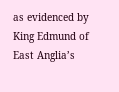as evidenced by King Edmund of East Anglia’s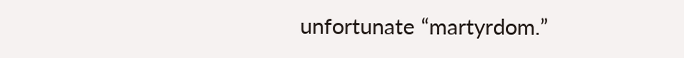unfortunate “martyrdom.”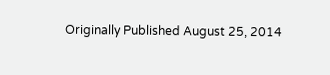Originally Published August 25, 2014